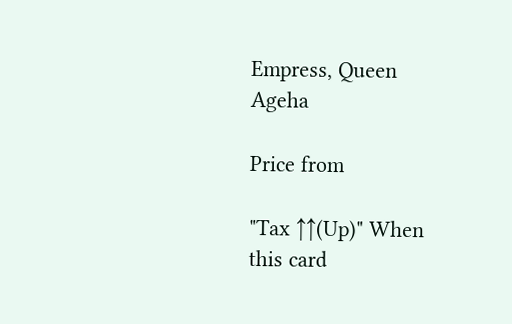Empress, Queen Ageha

Price from

"Tax ↑↑(Up)" When this card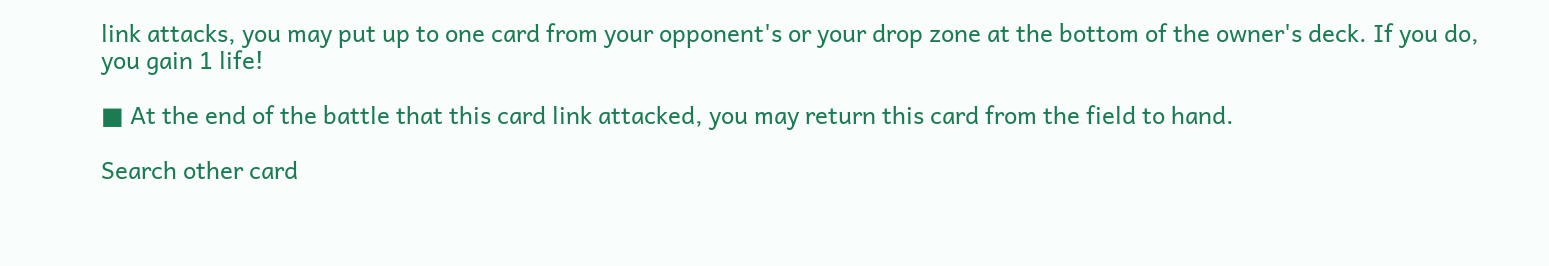link attacks, you may put up to one card from your opponent's or your drop zone at the bottom of the owner's deck. If you do, you gain 1 life!

■ At the end of the battle that this card link attacked, you may return this card from the field to hand.

Search other card